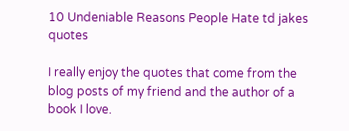10 Undeniable Reasons People Hate td jakes quotes

I really enjoy the quotes that come from the blog posts of my friend and the author of a book I love.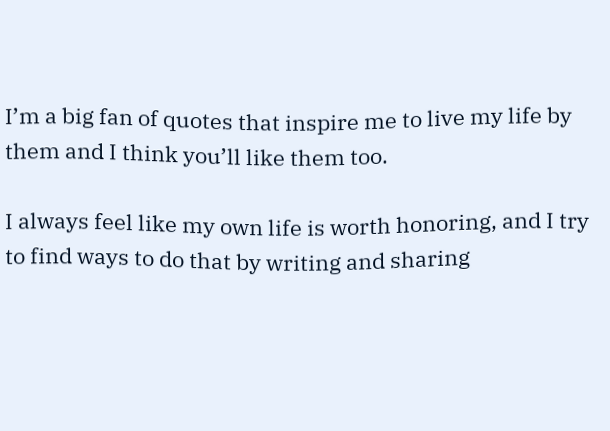I’m a big fan of quotes that inspire me to live my life by them and I think you’ll like them too.

I always feel like my own life is worth honoring, and I try to find ways to do that by writing and sharing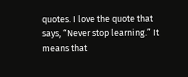quotes. I love the quote that says, “Never stop learning.” It means that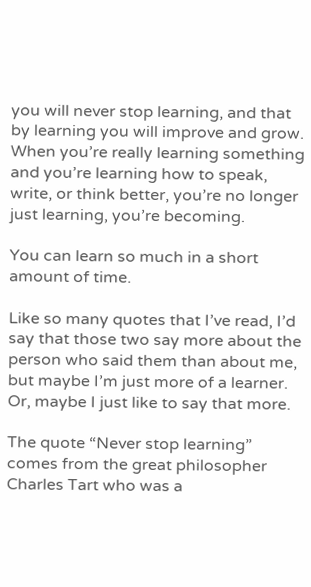you will never stop learning, and that by learning you will improve and grow. When you’re really learning something and you’re learning how to speak, write, or think better, you’re no longer just learning, you’re becoming.

You can learn so much in a short amount of time.

Like so many quotes that I’ve read, I’d say that those two say more about the person who said them than about me, but maybe I’m just more of a learner. Or, maybe I just like to say that more.

The quote “Never stop learning” comes from the great philosopher Charles Tart who was a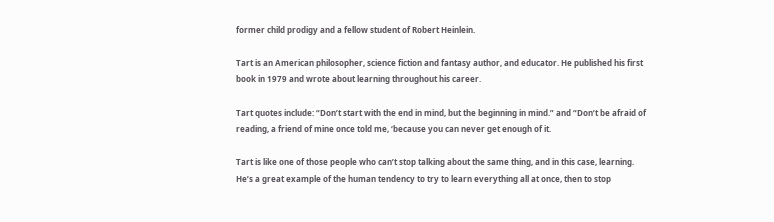former child prodigy and a fellow student of Robert Heinlein.

Tart is an American philosopher, science fiction and fantasy author, and educator. He published his first book in 1979 and wrote about learning throughout his career.

Tart quotes include: “Don’t start with the end in mind, but the beginning in mind.” and “Don’t be afraid of reading, a friend of mine once told me, ‘because you can never get enough of it.

Tart is like one of those people who can’t stop talking about the same thing, and in this case, learning. He’s a great example of the human tendency to try to learn everything all at once, then to stop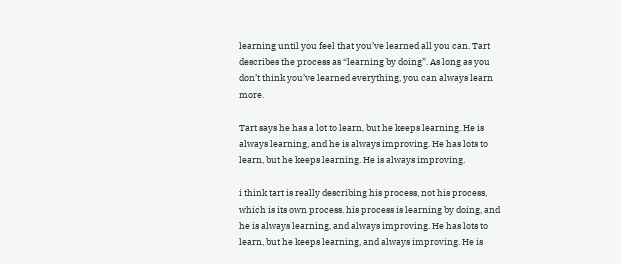learning until you feel that you’ve learned all you can. Tart describes the process as “learning by doing”. As long as you don’t think you’ve learned everything, you can always learn more.

Tart says he has a lot to learn, but he keeps learning. He is always learning, and he is always improving. He has lots to learn, but he keeps learning. He is always improving.

i think tart is really describing his process, not his process, which is its own process. his process is learning by doing, and he is always learning, and always improving. He has lots to learn, but he keeps learning, and always improving. He is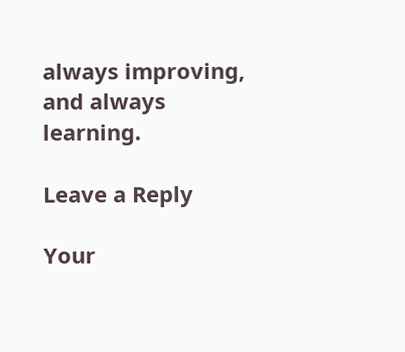always improving, and always learning.

Leave a Reply

Your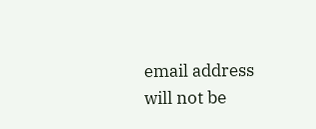email address will not be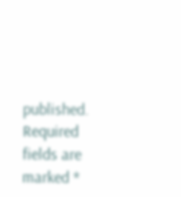published. Required fields are marked *